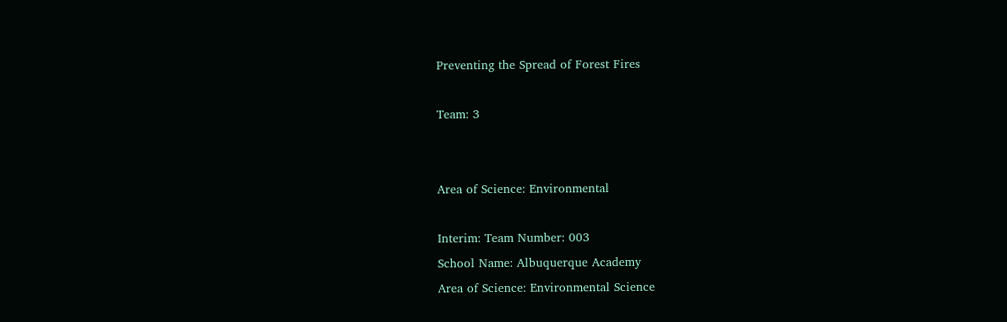Preventing the Spread of Forest Fires

Team: 3


Area of Science: Environmental

Interim: Team Number: 003
School Name: Albuquerque Academy
Area of Science: Environmental Science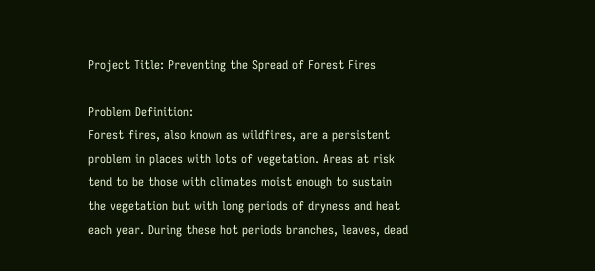Project Title: Preventing the Spread of Forest Fires

Problem Definition:
Forest fires, also known as wildfires, are a persistent problem in places with lots of vegetation. Areas at risk tend to be those with climates moist enough to sustain the vegetation but with long periods of dryness and heat each year. During these hot periods branches, leaves, dead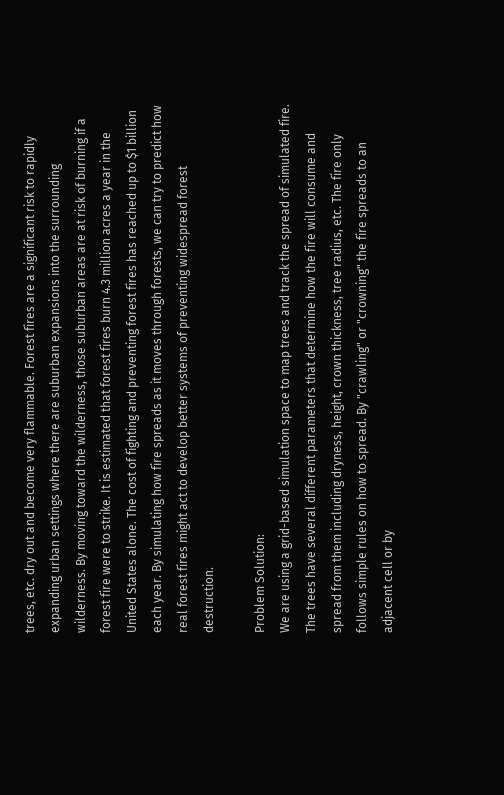trees, etc. dry out and become very flammable. Forest fires are a significant risk to rapidly expanding urban settings where there are suburban expansions into the surrounding wilderness. By moving toward the wilderness, those suburban areas are at risk of burning if a forest fire were to strike. It is estimated that forest fires burn 4.3 million acres a year in the United States alone. The cost of fighting and preventing forest fires has reached up to $1 billion each year. By simulating how fire spreads as it moves through forests, we can try to predict how real forest fires might act to develop better systems of preventing widespread forest destruction.

Problem Solution:
We are using a grid-based simulation space to map trees and track the spread of simulated fire. The trees have several different parameters that determine how the fire will consume and spread from them including dryness, height, crown thickness, tree radius, etc. The fire only follows simple rules on how to spread. By "crawling" or "crowning" the fire spreads to an adjacent cell or by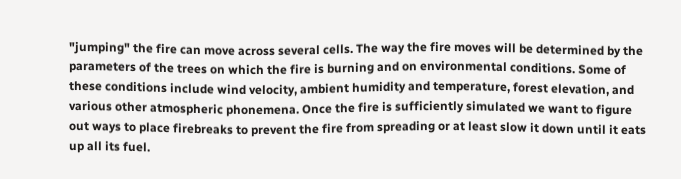"jumping" the fire can move across several cells. The way the fire moves will be determined by the parameters of the trees on which the fire is burning and on environmental conditions. Some of these conditions include wind velocity, ambient humidity and temperature, forest elevation, and various other atmospheric phonemena. Once the fire is sufficiently simulated we want to figure out ways to place firebreaks to prevent the fire from spreading or at least slow it down until it eats up all its fuel.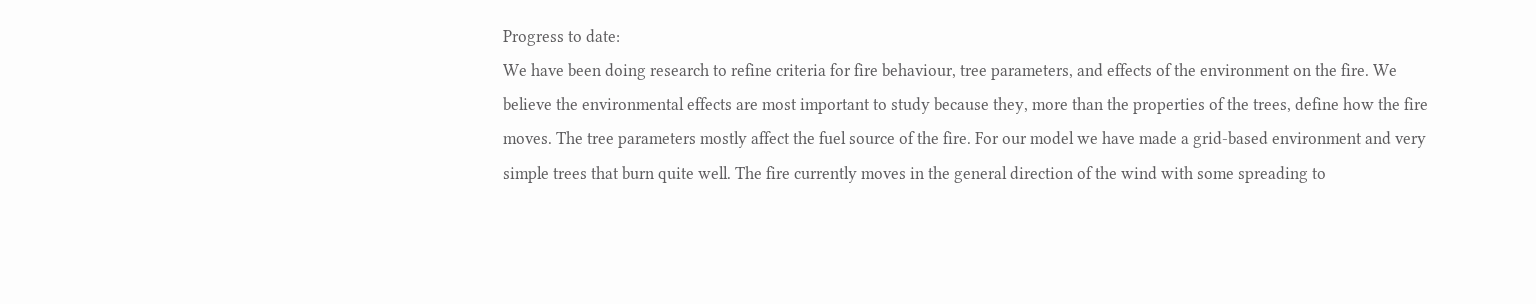Progress to date:
We have been doing research to refine criteria for fire behaviour, tree parameters, and effects of the environment on the fire. We believe the environmental effects are most important to study because they, more than the properties of the trees, define how the fire moves. The tree parameters mostly affect the fuel source of the fire. For our model we have made a grid-based environment and very simple trees that burn quite well. The fire currently moves in the general direction of the wind with some spreading to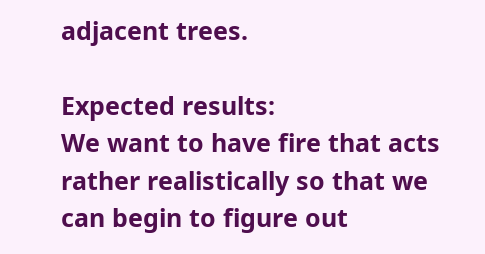adjacent trees.

Expected results:
We want to have fire that acts rather realistically so that we can begin to figure out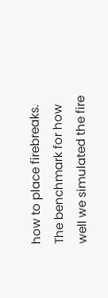how to place firebreaks. The benchmark for how well we simulated the fire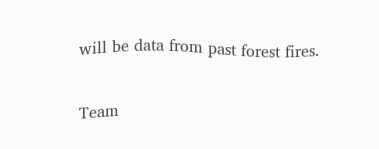will be data from past forest fires.

Team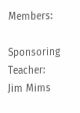Members:

Sponsoring Teacher: Jim Mims